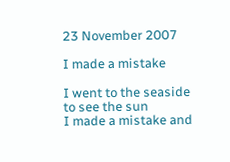23 November 2007

I made a mistake

I went to the seaside to see the sun
I made a mistake and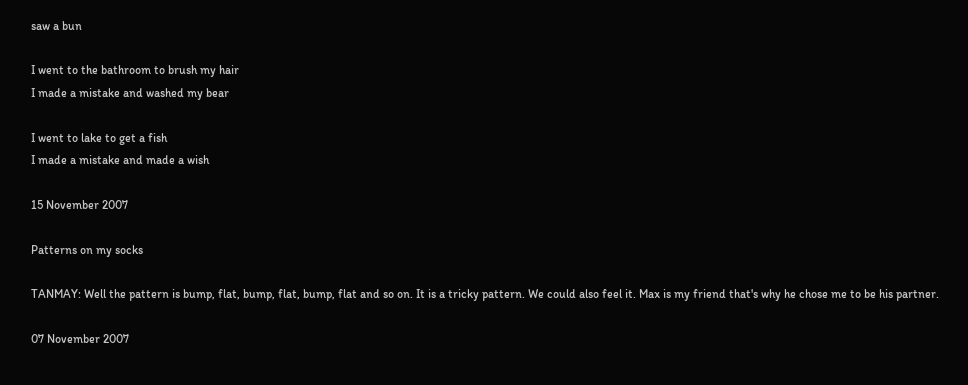saw a bun

I went to the bathroom to brush my hair
I made a mistake and washed my bear

I went to lake to get a fish
I made a mistake and made a wish

15 November 2007

Patterns on my socks

TANMAY: Well the pattern is bump, flat, bump, flat, bump, flat and so on. It is a tricky pattern. We could also feel it. Max is my friend that's why he chose me to be his partner.

07 November 2007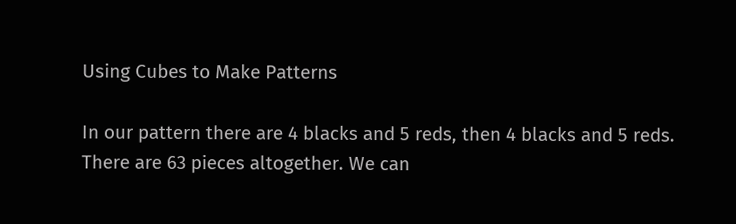Using Cubes to Make Patterns

In our pattern there are 4 blacks and 5 reds, then 4 blacks and 5 reds. There are 63 pieces altogether. We can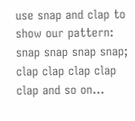use snap and clap to show our pattern: snap snap snap snap; clap clap clap clap clap and so on…